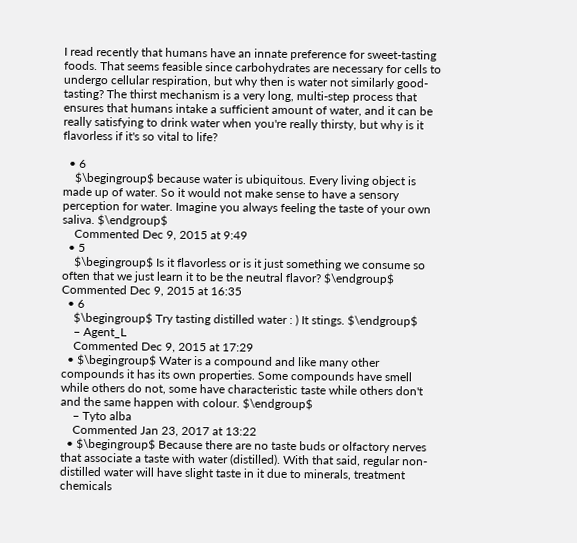I read recently that humans have an innate preference for sweet-tasting foods. That seems feasible since carbohydrates are necessary for cells to undergo cellular respiration, but why then is water not similarly good-tasting? The thirst mechanism is a very long, multi-step process that ensures that humans intake a sufficient amount of water, and it can be really satisfying to drink water when you're really thirsty, but why is it flavorless if it's so vital to life?

  • 6
    $\begingroup$ because water is ubiquitous. Every living object is made up of water. So it would not make sense to have a sensory perception for water. Imagine you always feeling the taste of your own saliva. $\endgroup$
    Commented Dec 9, 2015 at 9:49
  • 5
    $\begingroup$ Is it flavorless or is it just something we consume so often that we just learn it to be the neutral flavor? $\endgroup$ Commented Dec 9, 2015 at 16:35
  • 6
    $\begingroup$ Try tasting distilled water : ) It stings. $\endgroup$
    – Agent_L
    Commented Dec 9, 2015 at 17:29
  • $\begingroup$ Water is a compound and like many other compounds it has its own properties. Some compounds have smell while others do not, some have characteristic taste while others don't and the same happen with colour. $\endgroup$
    – Tyto alba
    Commented Jan 23, 2017 at 13:22
  • $\begingroup$ Because there are no taste buds or olfactory nerves that associate a taste with water (distilled). With that said, regular non-distilled water will have slight taste in it due to minerals, treatment chemicals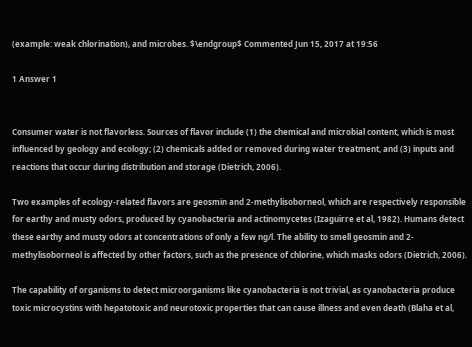(example: weak chlorination), and microbes. $\endgroup$ Commented Jun 15, 2017 at 19:56

1 Answer 1


Consumer water is not flavorless. Sources of flavor include (1) the chemical and microbial content, which is most influenced by geology and ecology; (2) chemicals added or removed during water treatment, and (3) inputs and reactions that occur during distribution and storage (Dietrich, 2006).

Two examples of ecology-related flavors are geosmin and 2-methylisoborneol, which are respectively responsible for earthy and musty odors, produced by cyanobacteria and actinomycetes (Izaguirre et al, 1982). Humans detect these earthy and musty odors at concentrations of only a few ng/l. The ability to smell geosmin and 2-methylisoborneol is affected by other factors, such as the presence of chlorine, which masks odors (Dietrich, 2006).

The capability of organisms to detect microorganisms like cyanobacteria is not trivial, as cyanobacteria produce toxic microcystins with hepatotoxic and neurotoxic properties that can cause illness and even death (Blaha et al,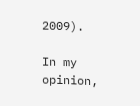2009).

In my opinion,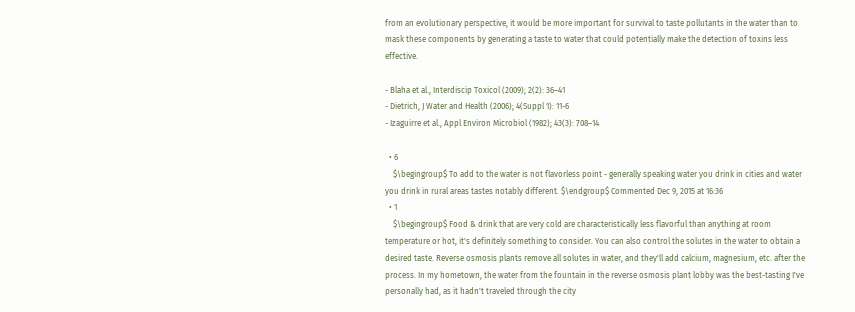from an evolutionary perspective, it would be more important for survival to taste pollutants in the water than to mask these components by generating a taste to water that could potentially make the detection of toxins less effective.

- Blaha et al., Interdiscip Toxicol (2009); 2(2): 36–41
- Dietrich, J Water and Health (2006); 4(Suppl 1): 11-6
- Izaguirre et al., Appl Environ Microbiol (1982); 43(3): 708–14

  • 6
    $\begingroup$ To add to the water is not flavorless point - generally speaking water you drink in cities and water you drink in rural areas tastes notably different. $\endgroup$ Commented Dec 9, 2015 at 16:36
  • 1
    $\begingroup$ Food & drink that are very cold are characteristically less flavorful than anything at room temperature or hot, it's definitely something to consider. You can also control the solutes in the water to obtain a desired taste. Reverse osmosis plants remove all solutes in water, and they'll add calcium, magnesium, etc. after the process. In my hometown, the water from the fountain in the reverse osmosis plant lobby was the best-tasting I've personally had, as it hadn't traveled through the city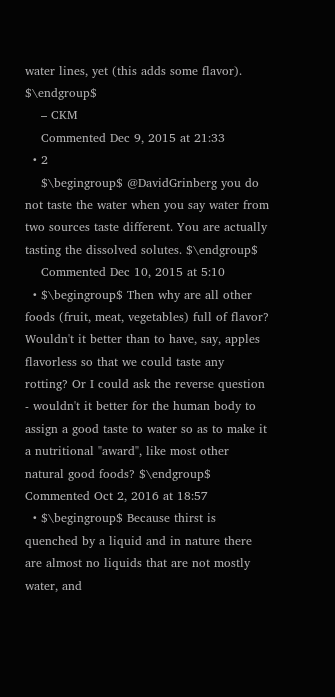water lines, yet (this adds some flavor). $\endgroup$
    – CKM
    Commented Dec 9, 2015 at 21:33
  • 2
    $\begingroup$ @DavidGrinberg you do not taste the water when you say water from two sources taste different. You are actually tasting the dissolved solutes. $\endgroup$
    Commented Dec 10, 2015 at 5:10
  • $\begingroup$ Then why are all other foods (fruit, meat, vegetables) full of flavor? Wouldn't it better than to have, say, apples flavorless so that we could taste any rotting? Or I could ask the reverse question - wouldn't it better for the human body to assign a good taste to water so as to make it a nutritional "award", like most other natural good foods? $\endgroup$ Commented Oct 2, 2016 at 18:57
  • $\begingroup$ Because thirst is quenched by a liquid and in nature there are almost no liquids that are not mostly water, and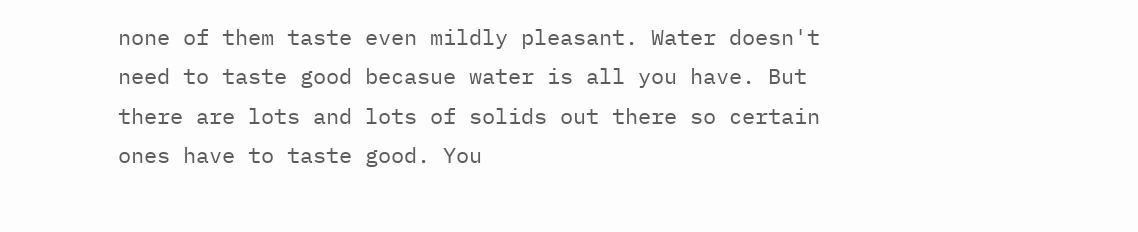none of them taste even mildly pleasant. Water doesn't need to taste good becasue water is all you have. But there are lots and lots of solids out there so certain ones have to taste good. You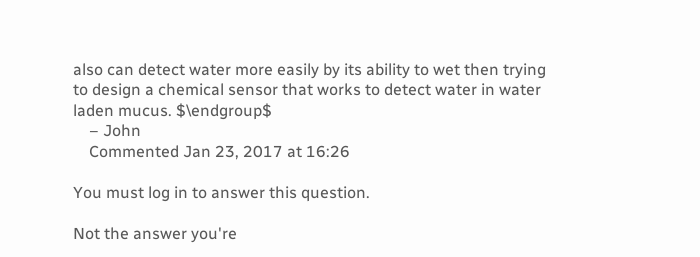also can detect water more easily by its ability to wet then trying to design a chemical sensor that works to detect water in water laden mucus. $\endgroup$
    – John
    Commented Jan 23, 2017 at 16:26

You must log in to answer this question.

Not the answer you're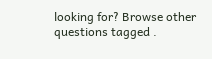looking for? Browse other questions tagged .